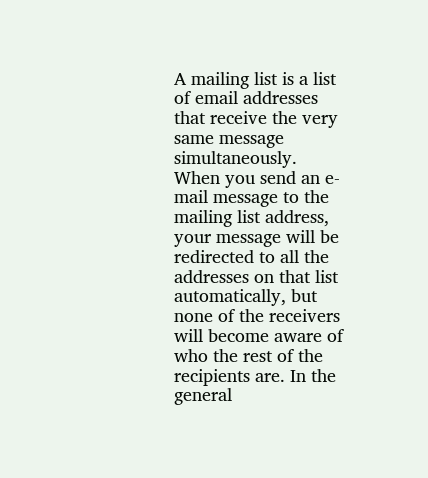A mailing list is a list of email addresses that receive the very same message simultaneously. When you send an e-mail message to the mailing list address, your message will be redirected to all the addresses on that list automatically, but none of the receivers will become aware of who the rest of the recipients are. In the general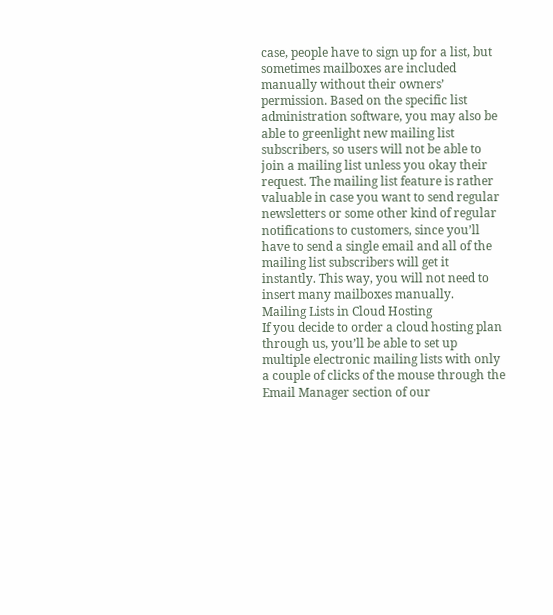case, people have to sign up for a list, but sometimes mailboxes are included manually without their owners’ permission. Based on the specific list administration software, you may also be able to greenlight new mailing list subscribers, so users will not be able to join a mailing list unless you okay their request. The mailing list feature is rather valuable in case you want to send regular newsletters or some other kind of regular notifications to customers, since you’ll have to send a single email and all of the mailing list subscribers will get it instantly. This way, you will not need to insert many mailboxes manually.
Mailing Lists in Cloud Hosting
If you decide to order a cloud hosting plan through us, you’ll be able to set up multiple electronic mailing lists with only a couple of clicks of the mouse through the Email Manager section of our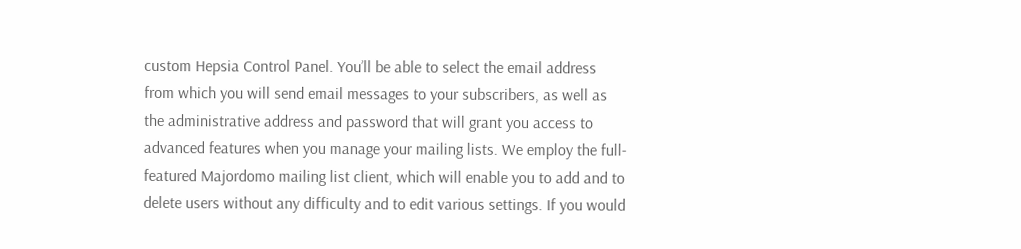custom Hepsia Control Panel. You’ll be able to select the email address from which you will send email messages to your subscribers, as well as the administrative address and password that will grant you access to advanced features when you manage your mailing lists. We employ the full-featured Majordomo mailing list client, which will enable you to add and to delete users without any difficulty and to edit various settings. If you would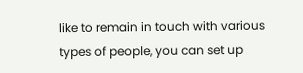like to remain in touch with various types of people, you can set up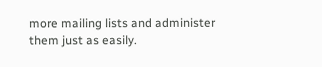more mailing lists and administer them just as easily.